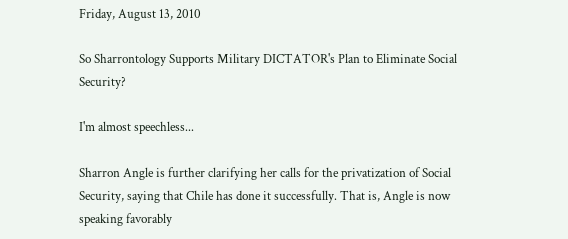Friday, August 13, 2010

So Sharrontology Supports Military DICTATOR's Plan to Eliminate Social Security?

I'm almost speechless...

Sharron Angle is further clarifying her calls for the privatization of Social Security, saying that Chile has done it successfully. That is, Angle is now speaking favorably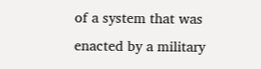of a system that was enacted by a military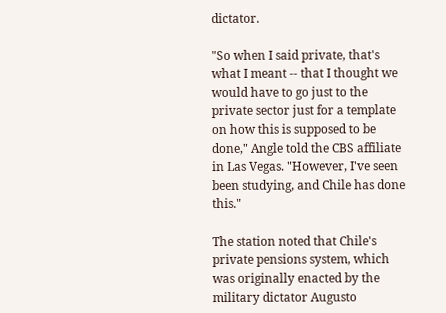dictator.

"So when I said private, that's what I meant -- that I thought we would have to go just to the private sector just for a template on how this is supposed to be done," Angle told the CBS affiliate in Las Vegas. "However, I've seen been studying, and Chile has done this."

The station noted that Chile's private pensions system, which was originally enacted by the military dictator Augusto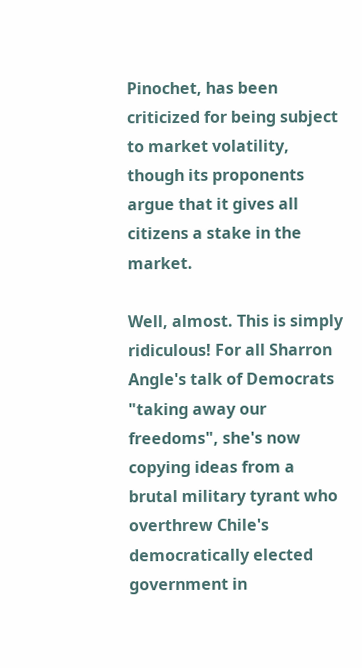Pinochet, has been criticized for being subject to market volatility, though its proponents argue that it gives all citizens a stake in the market.

Well, almost. This is simply ridiculous! For all Sharron Angle's talk of Democrats "taking away our freedoms", she's now copying ideas from a brutal military tyrant who overthrew Chile's democratically elected government in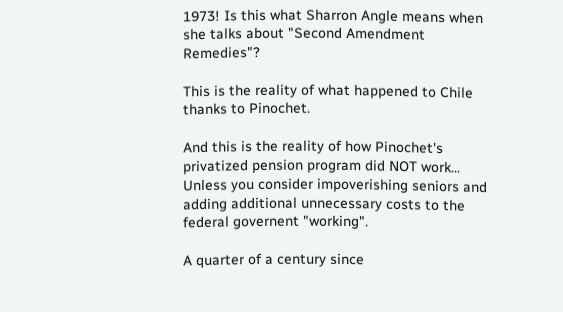1973! Is this what Sharron Angle means when she talks about "Second Amendment Remedies"?

This is the reality of what happened to Chile thanks to Pinochet.

And this is the reality of how Pinochet's privatized pension program did NOT work... Unless you consider impoverishing seniors and adding additional unnecessary costs to the federal governent "working".

A quarter of a century since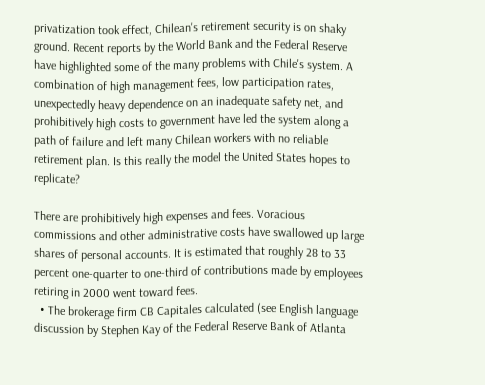privatization took effect, Chilean's retirement security is on shaky ground. Recent reports by the World Bank and the Federal Reserve have highlighted some of the many problems with Chile's system. A combination of high management fees, low participation rates, unexpectedly heavy dependence on an inadequate safety net, and prohibitively high costs to government have led the system along a path of failure and left many Chilean workers with no reliable retirement plan. Is this really the model the United States hopes to replicate?

There are prohibitively high expenses and fees. Voracious commissions and other administrative costs have swallowed up large shares of personal accounts. It is estimated that roughly 28 to 33 percent one-quarter to one-third of contributions made by employees retiring in 2000 went toward fees.
  • The brokerage firm CB Capitales calculated (see English language discussion by Stephen Kay of the Federal Reserve Bank of Atlanta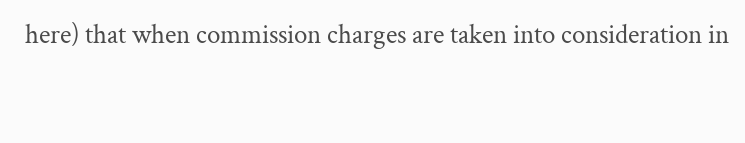here) that when commission charges are taken into consideration in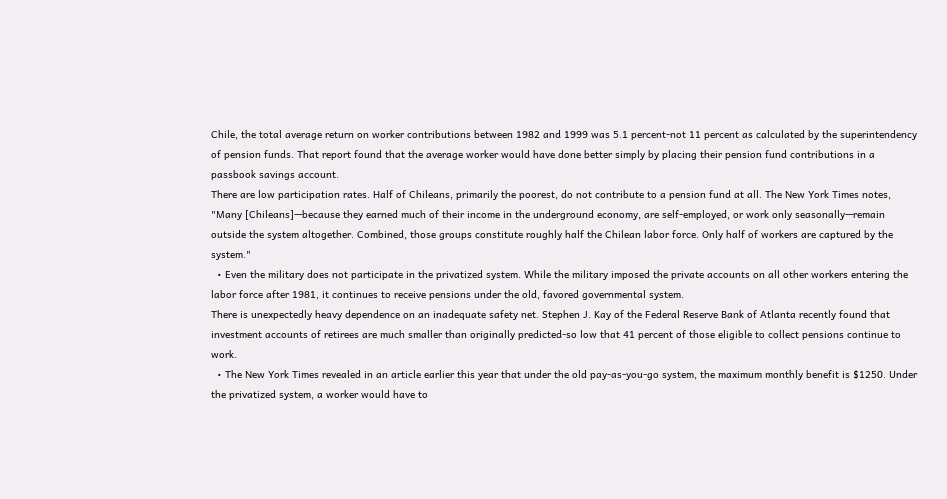Chile, the total average return on worker contributions between 1982 and 1999 was 5.1 percent-not 11 percent as calculated by the superintendency of pension funds. That report found that the average worker would have done better simply by placing their pension fund contributions in a passbook savings account.
There are low participation rates. Half of Chileans, primarily the poorest, do not contribute to a pension fund at all. The New York Times notes, "Many [Chileans]—because they earned much of their income in the underground economy, are self-employed, or work only seasonally—remain outside the system altogether. Combined, those groups constitute roughly half the Chilean labor force. Only half of workers are captured by the system."
  • Even the military does not participate in the privatized system. While the military imposed the private accounts on all other workers entering the labor force after 1981, it continues to receive pensions under the old, favored governmental system.
There is unexpectedly heavy dependence on an inadequate safety net. Stephen J. Kay of the Federal Reserve Bank of Atlanta recently found that investment accounts of retirees are much smaller than originally predicted-so low that 41 percent of those eligible to collect pensions continue to work.
  • The New York Times revealed in an article earlier this year that under the old pay-as-you-go system, the maximum monthly benefit is $1250. Under the privatized system, a worker would have to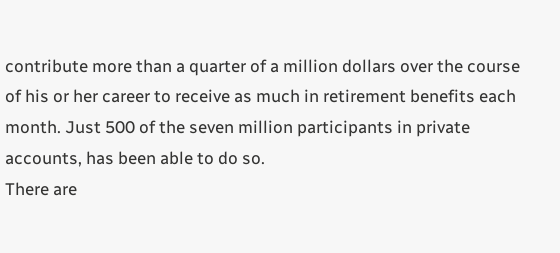contribute more than a quarter of a million dollars over the course of his or her career to receive as much in retirement benefits each month. Just 500 of the seven million participants in private accounts, has been able to do so.
There are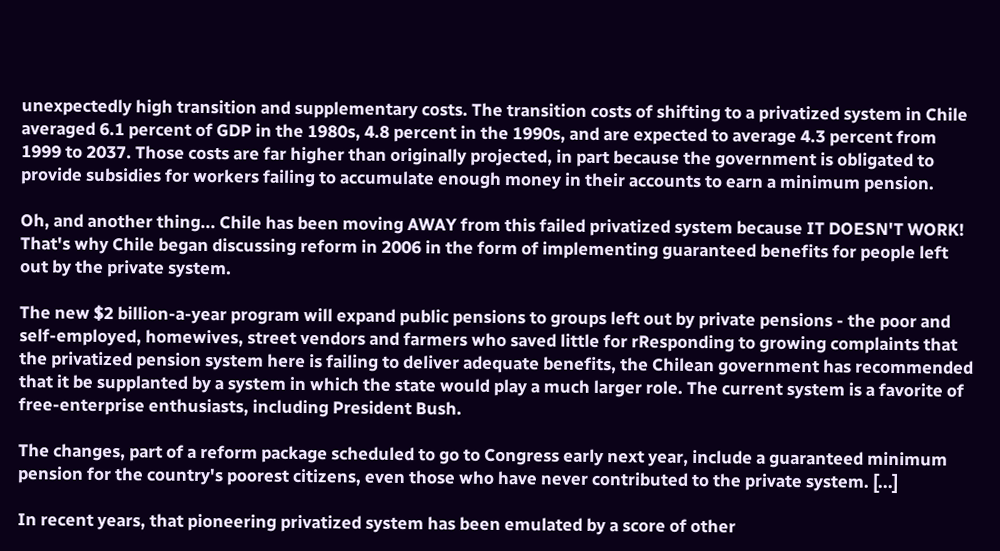unexpectedly high transition and supplementary costs. The transition costs of shifting to a privatized system in Chile averaged 6.1 percent of GDP in the 1980s, 4.8 percent in the 1990s, and are expected to average 4.3 percent from 1999 to 2037. Those costs are far higher than originally projected, in part because the government is obligated to provide subsidies for workers failing to accumulate enough money in their accounts to earn a minimum pension.

Oh, and another thing... Chile has been moving AWAY from this failed privatized system because IT DOESN'T WORK! That's why Chile began discussing reform in 2006 in the form of implementing guaranteed benefits for people left out by the private system.

The new $2 billion-a-year program will expand public pensions to groups left out by private pensions - the poor and self-employed, homewives, street vendors and farmers who saved little for rResponding to growing complaints that the privatized pension system here is failing to deliver adequate benefits, the Chilean government has recommended that it be supplanted by a system in which the state would play a much larger role. The current system is a favorite of free-enterprise enthusiasts, including President Bush.

The changes, part of a reform package scheduled to go to Congress early next year, include a guaranteed minimum pension for the country's poorest citizens, even those who have never contributed to the private system. [...]

In recent years, that pioneering privatized system has been emulated by a score of other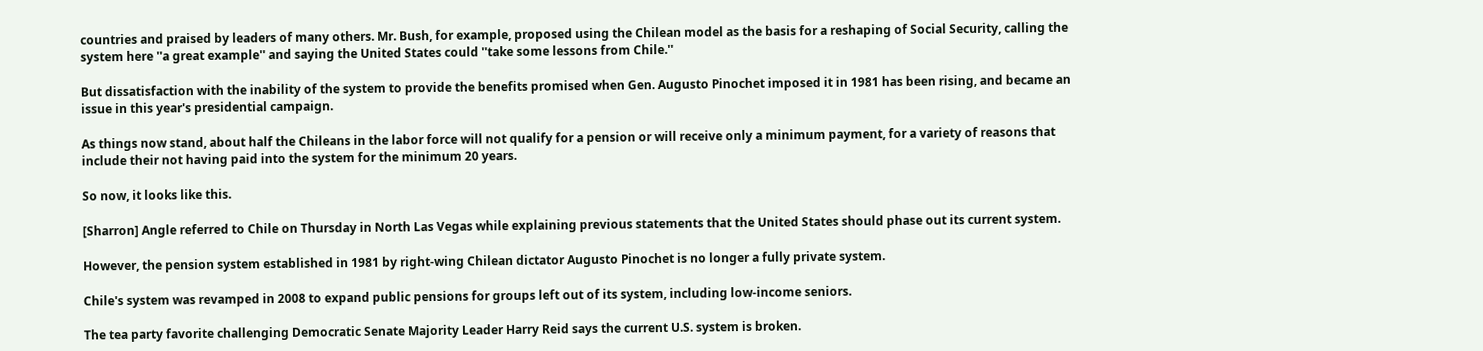countries and praised by leaders of many others. Mr. Bush, for example, proposed using the Chilean model as the basis for a reshaping of Social Security, calling the system here ''a great example'' and saying the United States could ''take some lessons from Chile.''

But dissatisfaction with the inability of the system to provide the benefits promised when Gen. Augusto Pinochet imposed it in 1981 has been rising, and became an issue in this year's presidential campaign.

As things now stand, about half the Chileans in the labor force will not qualify for a pension or will receive only a minimum payment, for a variety of reasons that include their not having paid into the system for the minimum 20 years.

So now, it looks like this.

[Sharron] Angle referred to Chile on Thursday in North Las Vegas while explaining previous statements that the United States should phase out its current system.

However, the pension system established in 1981 by right-wing Chilean dictator Augusto Pinochet is no longer a fully private system.

Chile's system was revamped in 2008 to expand public pensions for groups left out of its system, including low-income seniors.

The tea party favorite challenging Democratic Senate Majority Leader Harry Reid says the current U.S. system is broken.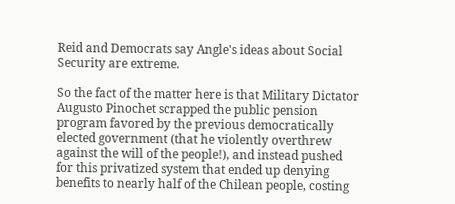Reid and Democrats say Angle's ideas about Social Security are extreme.

So the fact of the matter here is that Military Dictator Augusto Pinochet scrapped the public pension program favored by the previous democratically elected government (that he violently overthrew against the will of the people!), and instead pushed for this privatized system that ended up denying benefits to nearly half of the Chilean people, costing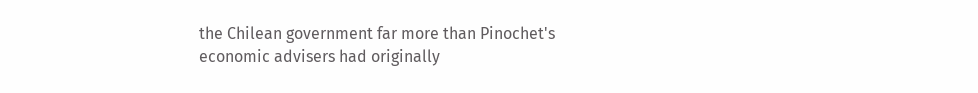the Chilean government far more than Pinochet's economic advisers had originally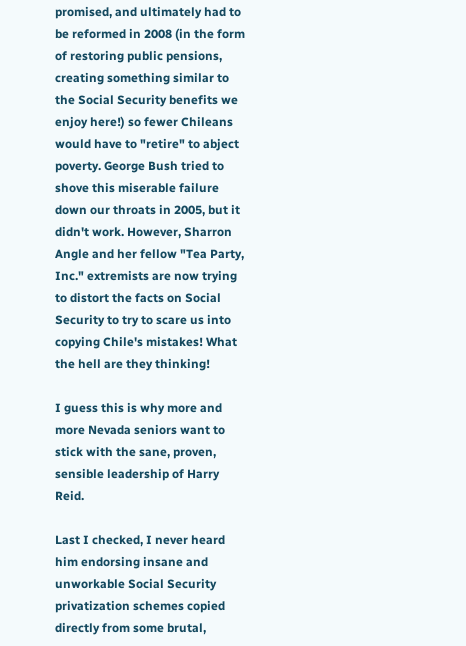promised, and ultimately had to be reformed in 2008 (in the form of restoring public pensions, creating something similar to the Social Security benefits we enjoy here!) so fewer Chileans would have to "retire" to abject poverty. George Bush tried to shove this miserable failure down our throats in 2005, but it didn't work. However, Sharron Angle and her fellow "Tea Party, Inc." extremists are now trying to distort the facts on Social Security to try to scare us into copying Chile's mistakes! What the hell are they thinking!

I guess this is why more and more Nevada seniors want to stick with the sane, proven, sensible leadership of Harry Reid.

Last I checked, I never heard him endorsing insane and unworkable Social Security privatization schemes copied directly from some brutal,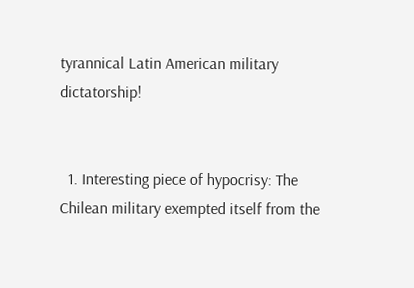tyrannical Latin American military dictatorship!


  1. Interesting piece of hypocrisy: The Chilean military exempted itself from the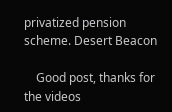privatized pension scheme. Desert Beacon

    Good post, thanks for the videos